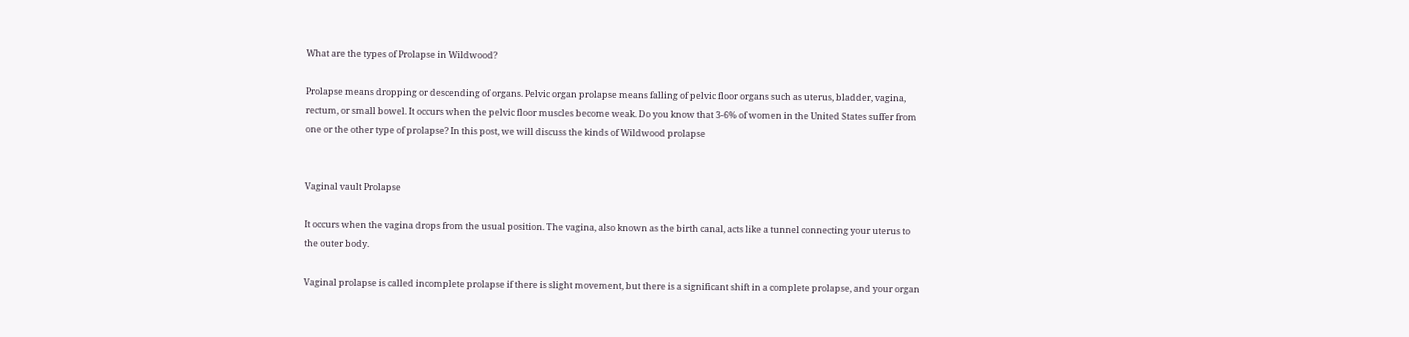What are the types of Prolapse in Wildwood?

Prolapse means dropping or descending of organs. Pelvic organ prolapse means falling of pelvic floor organs such as uterus, bladder, vagina, rectum, or small bowel. It occurs when the pelvic floor muscles become weak. Do you know that 3-6% of women in the United States suffer from one or the other type of prolapse? In this post, we will discuss the kinds of Wildwood prolapse


Vaginal vault Prolapse

It occurs when the vagina drops from the usual position. The vagina, also known as the birth canal, acts like a tunnel connecting your uterus to the outer body.

Vaginal prolapse is called incomplete prolapse if there is slight movement, but there is a significant shift in a complete prolapse, and your organ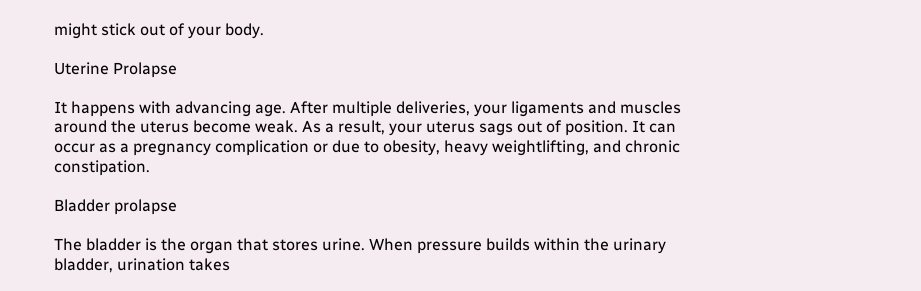might stick out of your body.

Uterine Prolapse

It happens with advancing age. After multiple deliveries, your ligaments and muscles around the uterus become weak. As a result, your uterus sags out of position. It can occur as a pregnancy complication or due to obesity, heavy weightlifting, and chronic constipation.

Bladder prolapse

The bladder is the organ that stores urine. When pressure builds within the urinary bladder, urination takes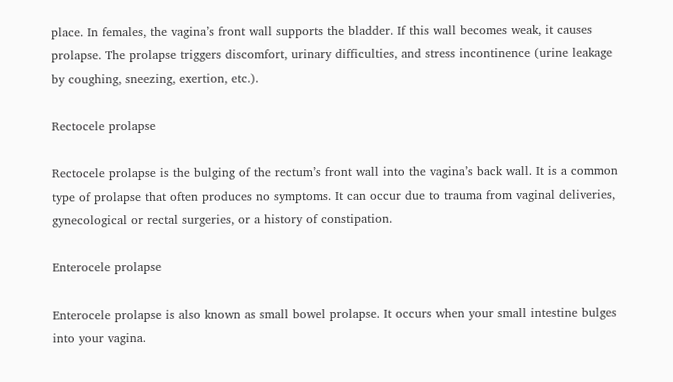place. In females, the vagina’s front wall supports the bladder. If this wall becomes weak, it causes prolapse. The prolapse triggers discomfort, urinary difficulties, and stress incontinence (urine leakage by coughing, sneezing, exertion, etc.).

Rectocele prolapse

Rectocele prolapse is the bulging of the rectum’s front wall into the vagina’s back wall. It is a common type of prolapse that often produces no symptoms. It can occur due to trauma from vaginal deliveries, gynecological or rectal surgeries, or a history of constipation.

Enterocele prolapse

Enterocele prolapse is also known as small bowel prolapse. It occurs when your small intestine bulges into your vagina.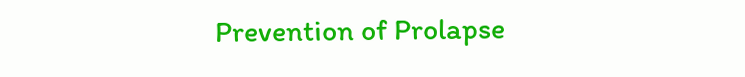Prevention of Prolapse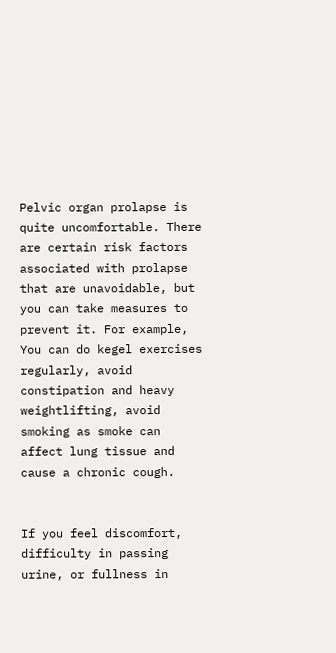Pelvic organ prolapse is quite uncomfortable. There are certain risk factors associated with prolapse that are unavoidable, but you can take measures to prevent it. For example, You can do kegel exercises regularly, avoid constipation and heavy weightlifting, avoid smoking as smoke can affect lung tissue and cause a chronic cough.


If you feel discomfort, difficulty in passing urine, or fullness in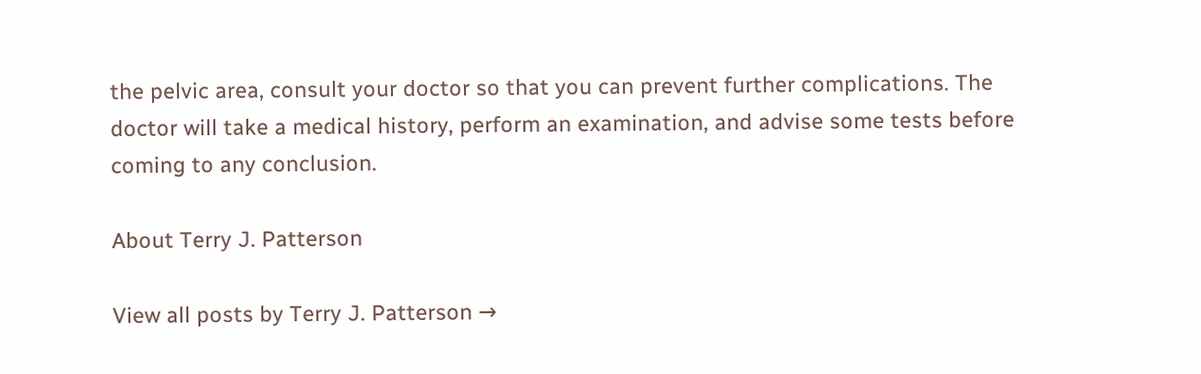the pelvic area, consult your doctor so that you can prevent further complications. The doctor will take a medical history, perform an examination, and advise some tests before coming to any conclusion.

About Terry J. Patterson

View all posts by Terry J. Patterson →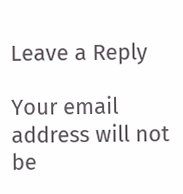Leave a Reply

Your email address will not be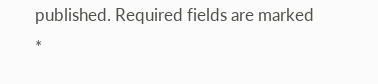published. Required fields are marked *